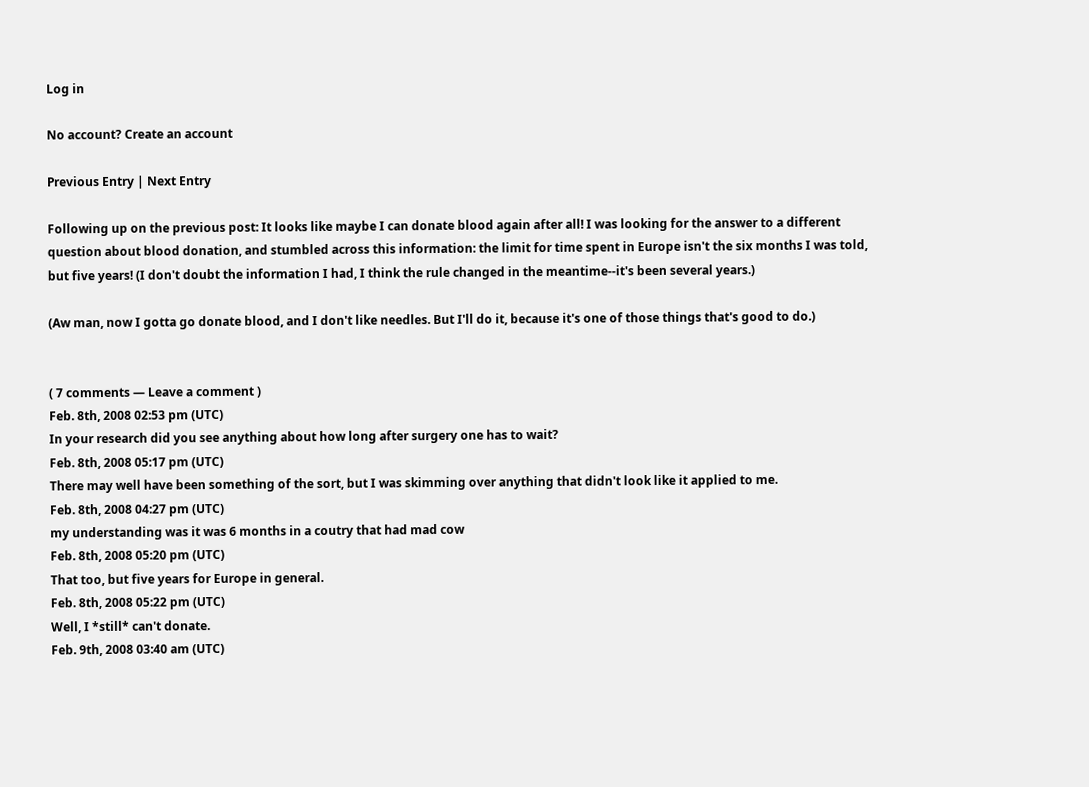Log in

No account? Create an account

Previous Entry | Next Entry

Following up on the previous post: It looks like maybe I can donate blood again after all! I was looking for the answer to a different question about blood donation, and stumbled across this information: the limit for time spent in Europe isn't the six months I was told, but five years! (I don't doubt the information I had, I think the rule changed in the meantime--it's been several years.)

(Aw man, now I gotta go donate blood, and I don't like needles. But I'll do it, because it's one of those things that's good to do.)


( 7 comments — Leave a comment )
Feb. 8th, 2008 02:53 pm (UTC)
In your research did you see anything about how long after surgery one has to wait?
Feb. 8th, 2008 05:17 pm (UTC)
There may well have been something of the sort, but I was skimming over anything that didn't look like it applied to me.
Feb. 8th, 2008 04:27 pm (UTC)
my understanding was it was 6 months in a coutry that had mad cow
Feb. 8th, 2008 05:20 pm (UTC)
That too, but five years for Europe in general.
Feb. 8th, 2008 05:22 pm (UTC)
Well, I *still* can't donate.
Feb. 9th, 2008 03:40 am (UTC)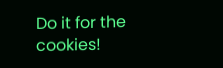Do it for the cookies!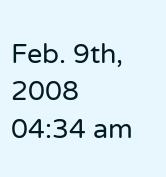Feb. 9th, 2008 04:34 am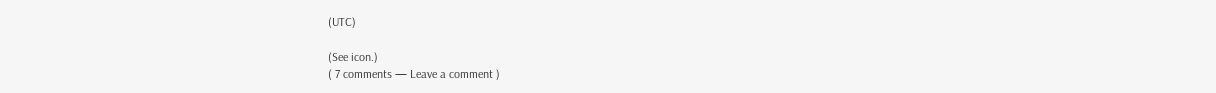(UTC)

(See icon.)
( 7 comments — Leave a comment )